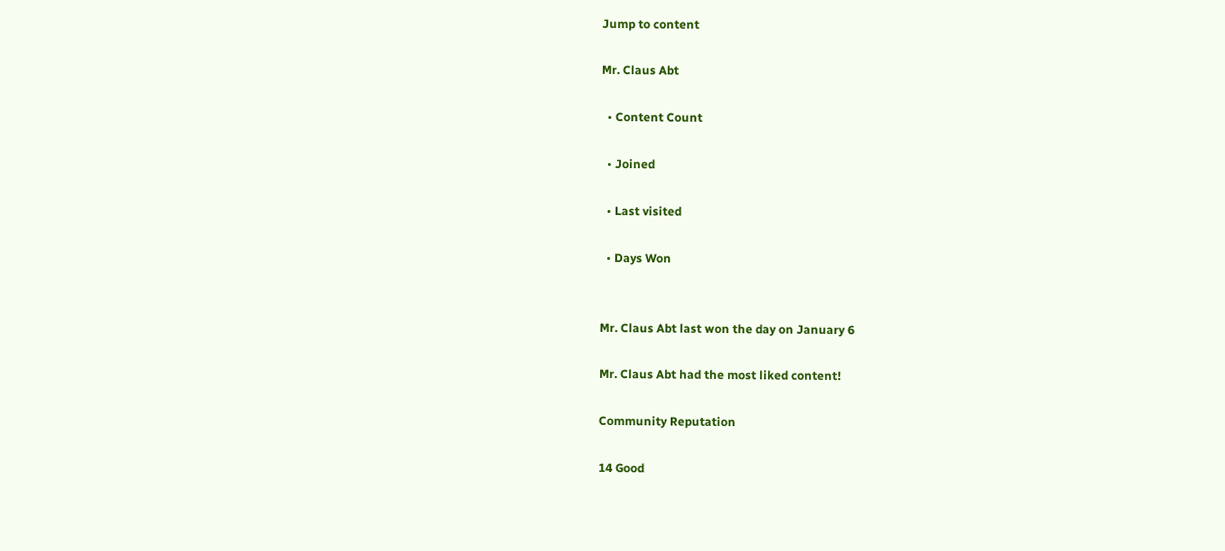Jump to content

Mr. Claus Abt

  • Content Count

  • Joined

  • Last visited

  • Days Won


Mr. Claus Abt last won the day on January 6

Mr. Claus Abt had the most liked content!

Community Reputation

14 Good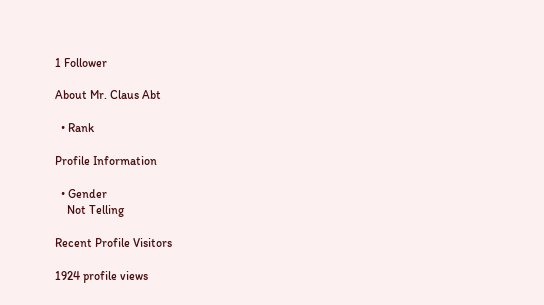1 Follower

About Mr. Claus Abt

  • Rank

Profile Information

  • Gender
    Not Telling

Recent Profile Visitors

1924 profile views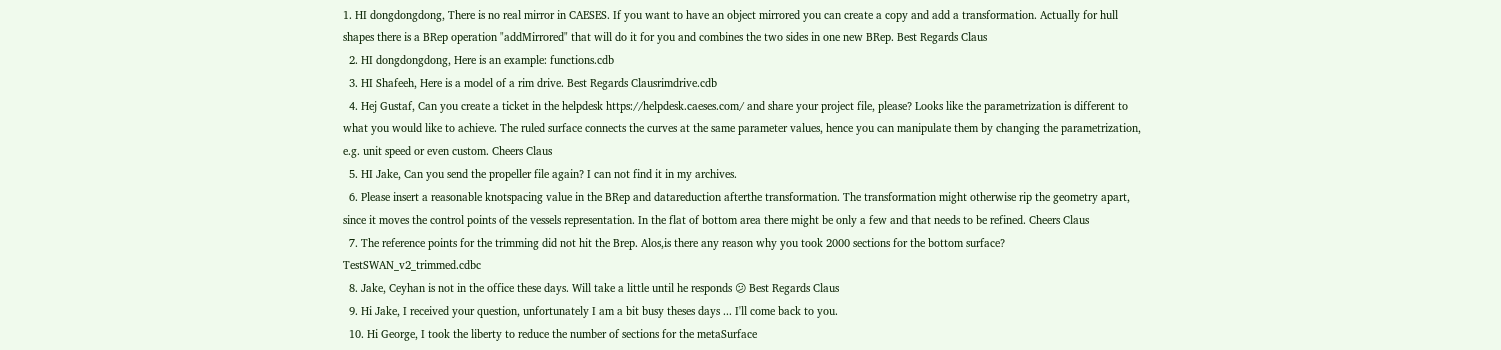1. HI dongdongdong, There is no real mirror in CAESES. If you want to have an object mirrored you can create a copy and add a transformation. Actually for hull shapes there is a BRep operation "addMirrored" that will do it for you and combines the two sides in one new BRep. Best Regards Claus
  2. HI dongdongdong, Here is an example: functions.cdb
  3. HI Shafeeh, Here is a model of a rim drive. Best Regards Clausrimdrive.cdb
  4. Hej Gustaf, Can you create a ticket in the helpdesk https://helpdesk.caeses.com/ and share your project file, please? Looks like the parametrization is different to what you would like to achieve. The ruled surface connects the curves at the same parameter values, hence you can manipulate them by changing the parametrization, e.g. unit speed or even custom. Cheers Claus
  5. HI Jake, Can you send the propeller file again? I can not find it in my archives.
  6. Please insert a reasonable knotspacing value in the BRep and datareduction afterthe transformation. The transformation might otherwise rip the geometry apart, since it moves the control points of the vessels representation. In the flat of bottom area there might be only a few and that needs to be refined. Cheers Claus
  7. The reference points for the trimming did not hit the Brep. Alos,is there any reason why you took 2000 sections for the bottom surface? TestSWAN_v2_trimmed.cdbc
  8. Jake, Ceyhan is not in the office these days. Will take a little until he responds 😕 Best Regards Claus
  9. Hi Jake, I received your question, unfortunately I am a bit busy theses days ... I'll come back to you.
  10. Hi George, I took the liberty to reduce the number of sections for the metaSurface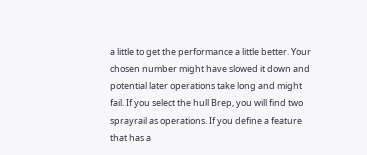a little to get the performance a little better. Your chosen number might have slowed it down and potential later operations take long and might fail. If you select the hull Brep, you will find two sprayrail as operations. If you define a feature that has a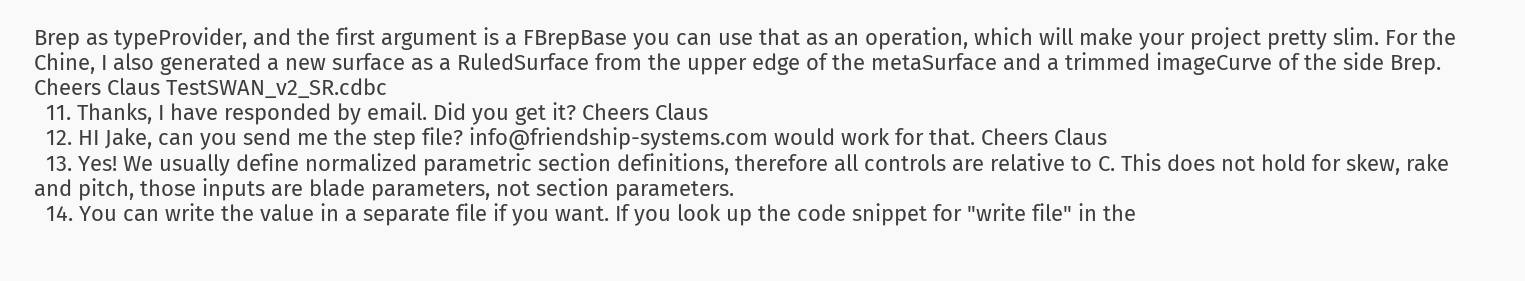Brep as typeProvider, and the first argument is a FBrepBase you can use that as an operation, which will make your project pretty slim. For the Chine, I also generated a new surface as a RuledSurface from the upper edge of the metaSurface and a trimmed imageCurve of the side Brep. Cheers Claus TestSWAN_v2_SR.cdbc
  11. Thanks, I have responded by email. Did you get it? Cheers Claus
  12. HI Jake, can you send me the step file? info@friendship-systems.com would work for that. Cheers Claus
  13. Yes! We usually define normalized parametric section definitions, therefore all controls are relative to C. This does not hold for skew, rake and pitch, those inputs are blade parameters, not section parameters.
  14. You can write the value in a separate file if you want. If you look up the code snippet for "write file" in the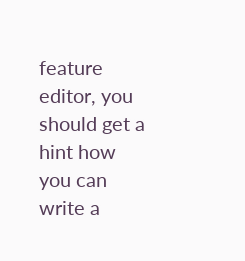feature editor, you should get a hint how you can write a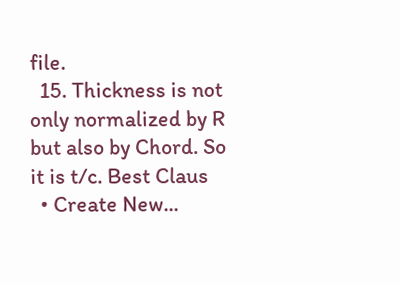file.
  15. Thickness is not only normalized by R but also by Chord. So it is t/c. Best Claus
  • Create New...